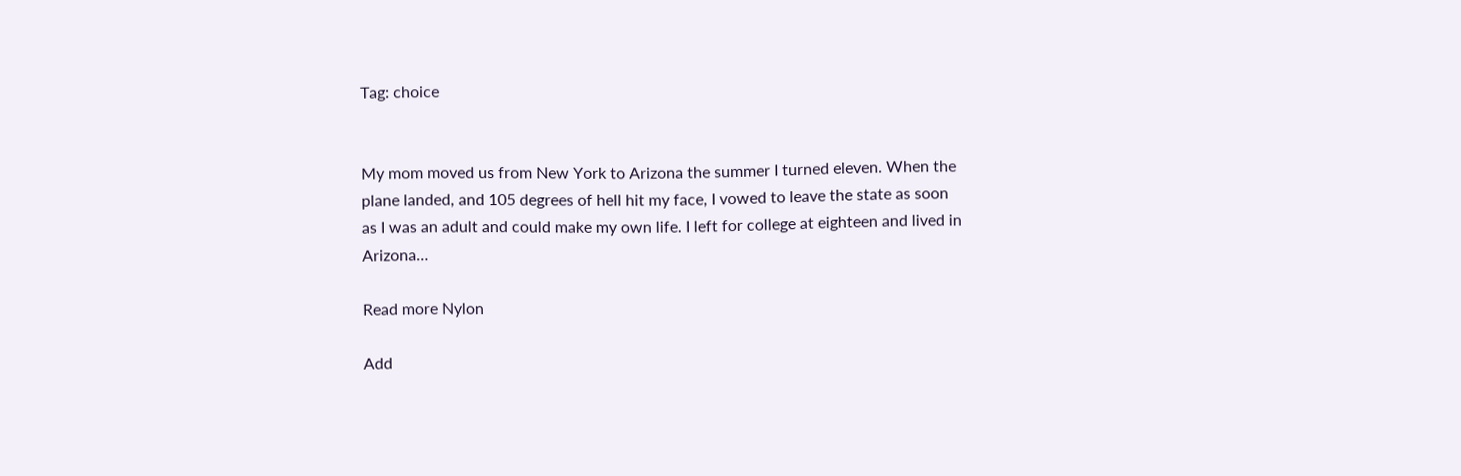Tag: choice


My mom moved us from New York to Arizona the summer I turned eleven. When the plane landed, and 105 degrees of hell hit my face, I vowed to leave the state as soon as I was an adult and could make my own life. I left for college at eighteen and lived in Arizona…

Read more Nylon

Add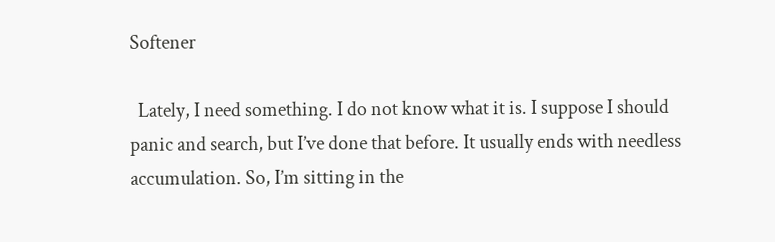Softener

  Lately, I need something. I do not know what it is. I suppose I should panic and search, but I’ve done that before. It usually ends with needless accumulation. So, I’m sitting in the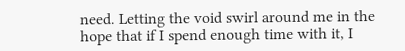need. Letting the void swirl around me in the hope that if I spend enough time with it, I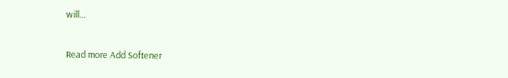will…

Read more Add Softener